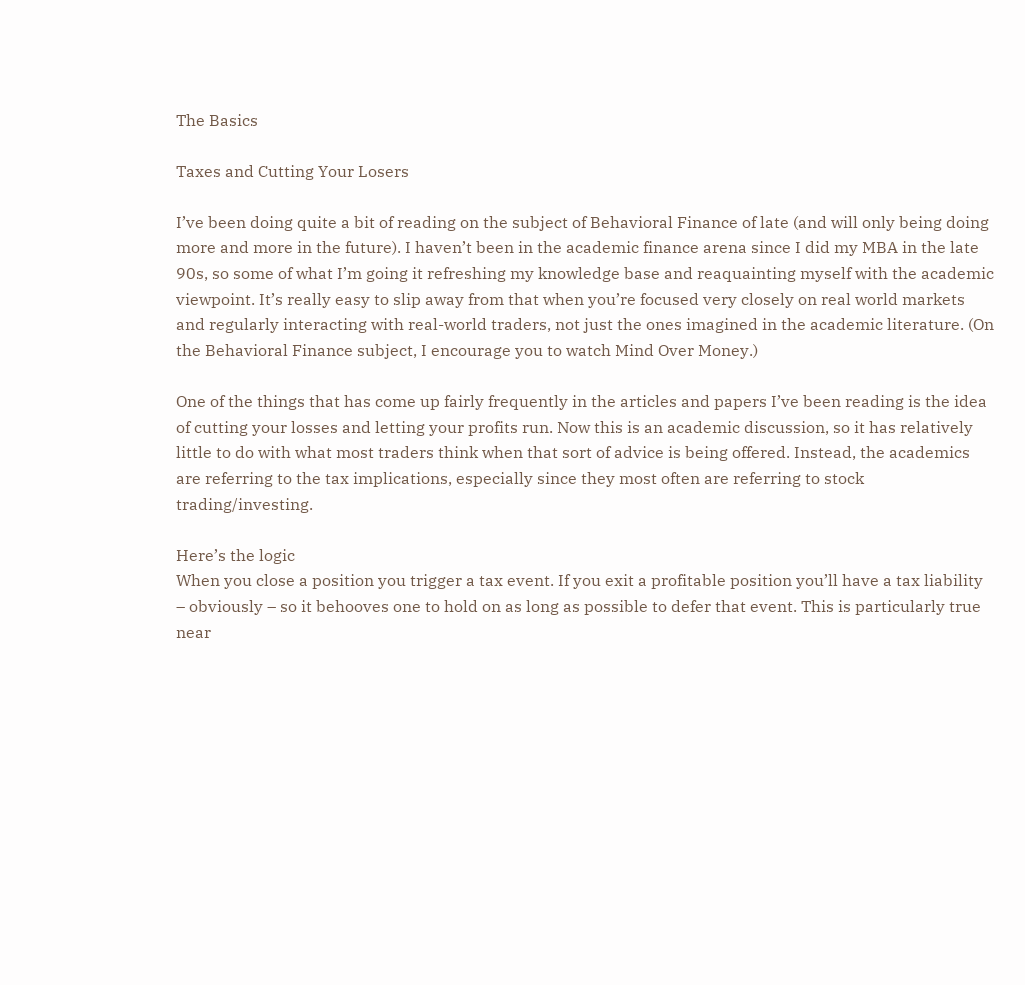The Basics

Taxes and Cutting Your Losers

I’ve been doing quite a bit of reading on the subject of Behavioral Finance of late (and will only being doing more and more in the future). I haven’t been in the academic finance arena since I did my MBA in the late 90s, so some of what I’m going it refreshing my knowledge base and reaquainting myself with the academic viewpoint. It’s really easy to slip away from that when you’re focused very closely on real world markets and regularly interacting with real-world traders, not just the ones imagined in the academic literature. (On the Behavioral Finance subject, I encourage you to watch Mind Over Money.)

One of the things that has come up fairly frequently in the articles and papers I’ve been reading is the idea of cutting your losses and letting your profits run. Now this is an academic discussion, so it has relatively little to do with what most traders think when that sort of advice is being offered. Instead, the academics are referring to the tax implications, especially since they most often are referring to stock trading/investing.

Here’s the logic
When you close a position you trigger a tax event. If you exit a profitable position you’ll have a tax liability – obviously – so it behooves one to hold on as long as possible to defer that event. This is particularly true near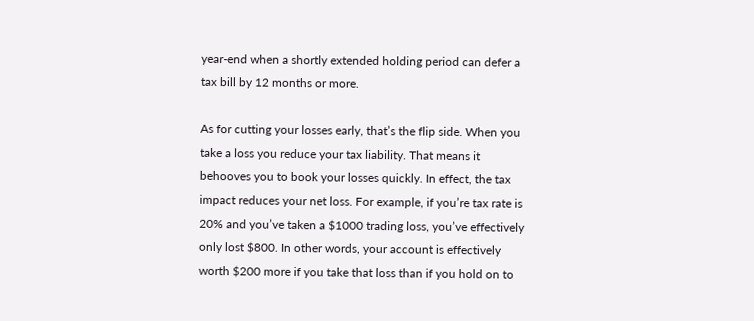year-end when a shortly extended holding period can defer a tax bill by 12 months or more.

As for cutting your losses early, that’s the flip side. When you take a loss you reduce your tax liability. That means it behooves you to book your losses quickly. In effect, the tax impact reduces your net loss. For example, if you’re tax rate is 20% and you’ve taken a $1000 trading loss, you’ve effectively only lost $800. In other words, your account is effectively worth $200 more if you take that loss than if you hold on to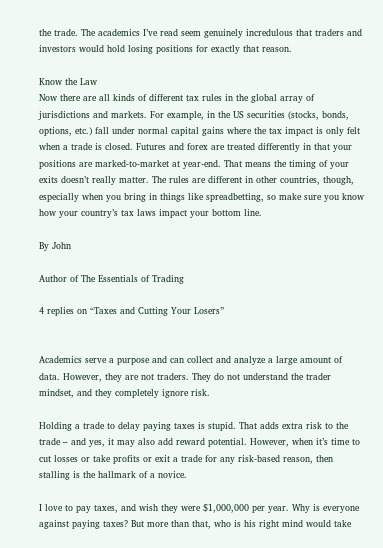the trade. The academics I’ve read seem genuinely incredulous that traders and investors would hold losing positions for exactly that reason.

Know the Law
Now there are all kinds of different tax rules in the global array of jurisdictions and markets. For example, in the US securities (stocks, bonds, options, etc.) fall under normal capital gains where the tax impact is only felt when a trade is closed. Futures and forex are treated differently in that your positions are marked-to-market at year-end. That means the timing of your exits doesn’t really matter. The rules are different in other countries, though, especially when you bring in things like spreadbetting, so make sure you know how your country’s tax laws impact your bottom line.

By John

Author of The Essentials of Trading

4 replies on “Taxes and Cutting Your Losers”


Academics serve a purpose and can collect and analyze a large amount of data. However, they are not traders. They do not understand the trader mindset, and they completely ignore risk.

Holding a trade to delay paying taxes is stupid. That adds extra risk to the trade – and yes, it may also add reward potential. However, when it’s time to cut losses or take profits or exit a trade for any risk-based reason, then stalling is the hallmark of a novice.

I love to pay taxes, and wish they were $1,000,000 per year. Why is everyone against paying taxes? But more than that, who is his right mind would take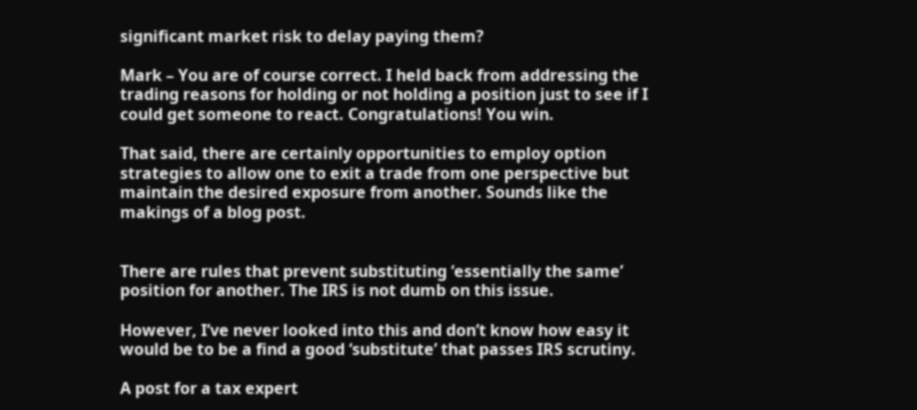significant market risk to delay paying them?

Mark – You are of course correct. I held back from addressing the trading reasons for holding or not holding a position just to see if I could get someone to react. Congratulations! You win.

That said, there are certainly opportunities to employ option strategies to allow one to exit a trade from one perspective but maintain the desired exposure from another. Sounds like the makings of a blog post.


There are rules that prevent substituting ‘essentially the same’ position for another. The IRS is not dumb on this issue.

However, I’ve never looked into this and don’t know how easy it would be to be a find a good ‘substitute’ that passes IRS scrutiny.

A post for a tax expert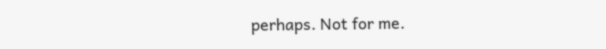perhaps. Not for me.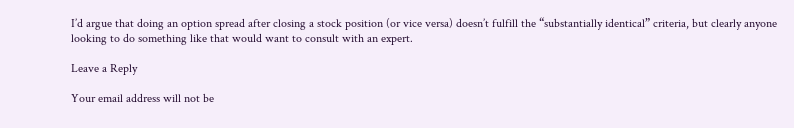I’d argue that doing an option spread after closing a stock position (or vice versa) doesn’t fulfill the “substantially identical” criteria, but clearly anyone looking to do something like that would want to consult with an expert.

Leave a Reply

Your email address will not be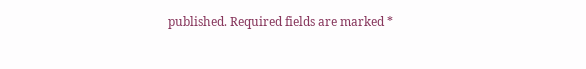published. Required fields are marked *